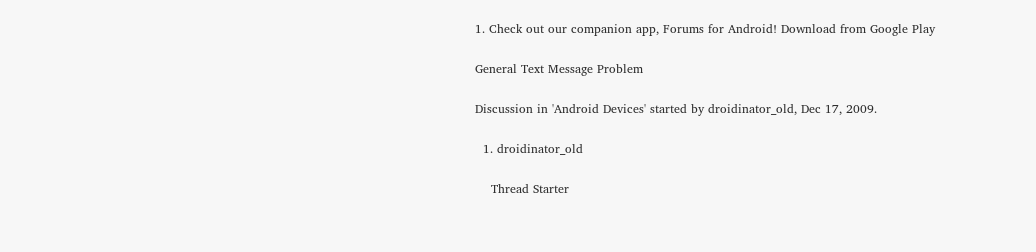1. Check out our companion app, Forums for Android! Download from Google Play

General Text Message Problem

Discussion in 'Android Devices' started by droidinator_old, Dec 17, 2009.

  1. droidinator_old

    Thread Starter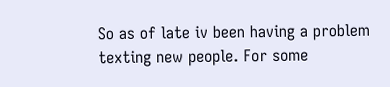So as of late iv been having a problem texting new people. For some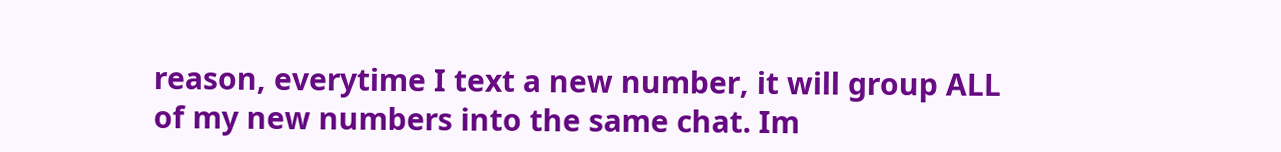reason, everytime I text a new number, it will group ALL of my new numbers into the same chat. Im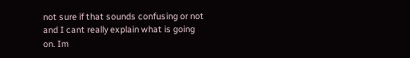not sure if that sounds confusing or not and I cant really explain what is going on. Im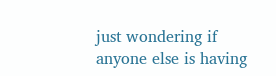just wondering if anyone else is having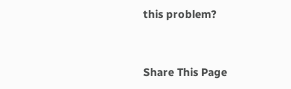this problem?


Share This Page